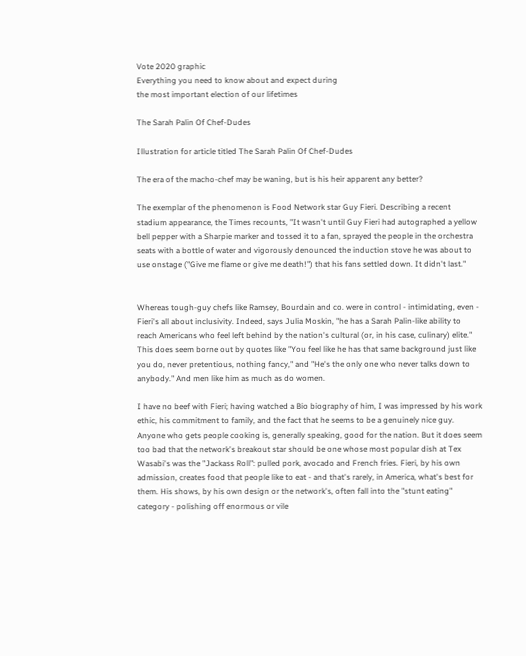Vote 2020 graphic
Everything you need to know about and expect during
the most important election of our lifetimes

The Sarah Palin Of Chef-Dudes

Illustration for article titled The Sarah Palin Of Chef-Dudes

The era of the macho-chef may be waning, but is his heir apparent any better?

The exemplar of the phenomenon is Food Network star Guy Fieri. Describing a recent stadium appearance, the Times recounts, "It wasn't until Guy Fieri had autographed a yellow bell pepper with a Sharpie marker and tossed it to a fan, sprayed the people in the orchestra seats with a bottle of water and vigorously denounced the induction stove he was about to use onstage ("Give me flame or give me death!") that his fans settled down. It didn't last."


Whereas tough-guy chefs like Ramsey, Bourdain and co. were in control - intimidating, even - Fieri's all about inclusivity. Indeed, says Julia Moskin, "he has a Sarah Palin-like ability to reach Americans who feel left behind by the nation's cultural (or, in his case, culinary) elite." This does seem borne out by quotes like "You feel like he has that same background just like you do, never pretentious, nothing fancy," and "He's the only one who never talks down to anybody." And men like him as much as do women.

I have no beef with Fieri; having watched a Bio biography of him, I was impressed by his work ethic, his commitment to family, and the fact that he seems to be a genuinely nice guy. Anyone who gets people cooking is, generally speaking, good for the nation. But it does seem too bad that the network's breakout star should be one whose most popular dish at Tex Wasabi's was the "Jackass Roll": pulled pork, avocado and French fries. Fieri, by his own admission, creates food that people like to eat - and that's rarely, in America, what's best for them. His shows, by his own design or the network's, often fall into the "stunt eating" category - polishing off enormous or vile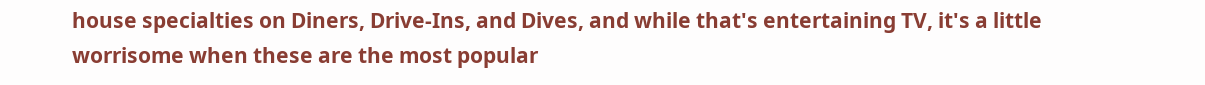house specialties on Diners, Drive-Ins, and Dives, and while that's entertaining TV, it's a little worrisome when these are the most popular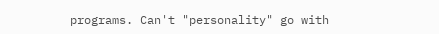programs. Can't "personality" go with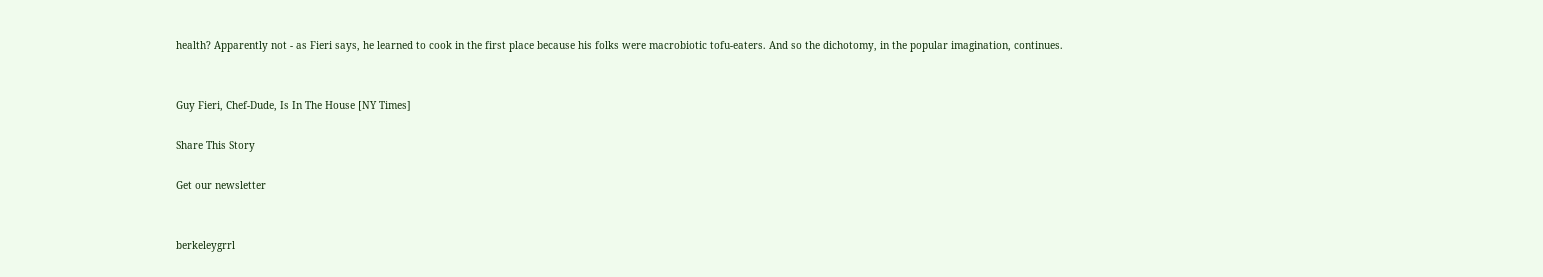health? Apparently not - as Fieri says, he learned to cook in the first place because his folks were macrobiotic tofu-eaters. And so the dichotomy, in the popular imagination, continues.


Guy Fieri, Chef-Dude, Is In The House [NY Times]

Share This Story

Get our newsletter


berkeleygrrl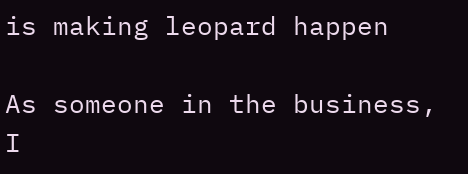is making leopard happen

As someone in the business, I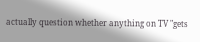actually question whether anything on TV "gets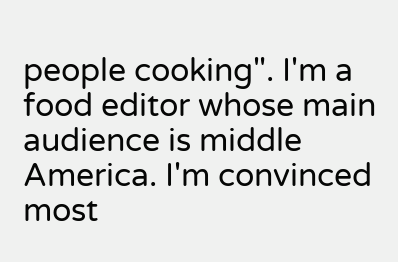people cooking". I'm a food editor whose main audience is middle America. I'm convinced most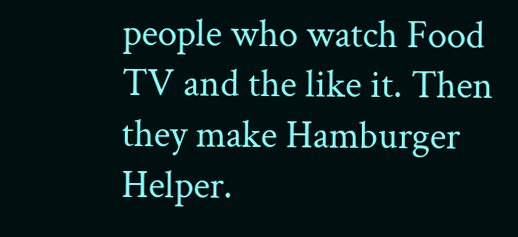people who watch Food TV and the like it. Then they make Hamburger Helper.